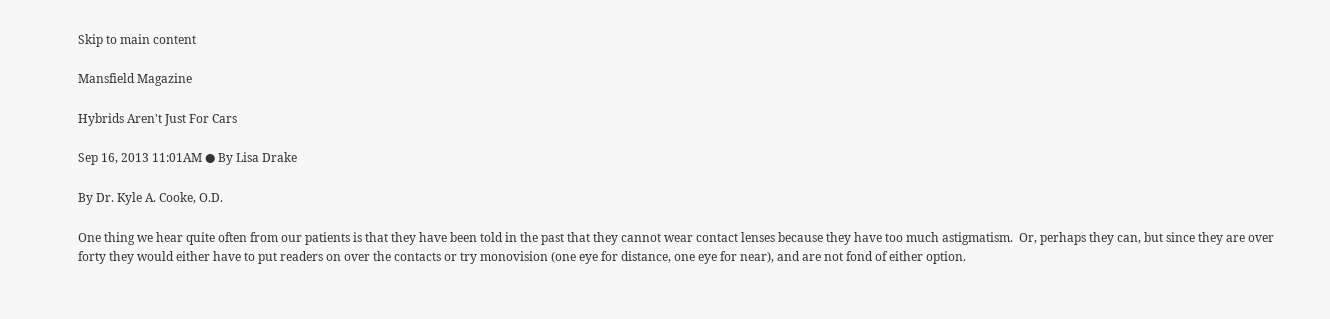Skip to main content

Mansfield Magazine

Hybrids Aren't Just For Cars

Sep 16, 2013 11:01AM ● By Lisa Drake

By Dr. Kyle A. Cooke, O.D.

One thing we hear quite often from our patients is that they have been told in the past that they cannot wear contact lenses because they have too much astigmatism.  Or, perhaps they can, but since they are over forty they would either have to put readers on over the contacts or try monovision (one eye for distance, one eye for near), and are not fond of either option.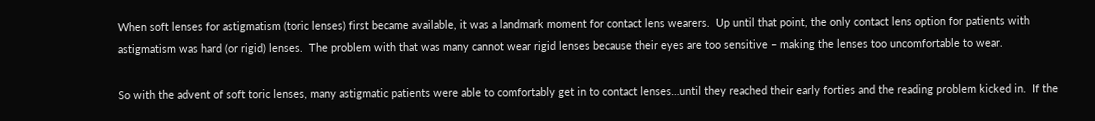When soft lenses for astigmatism (toric lenses) first became available, it was a landmark moment for contact lens wearers.  Up until that point, the only contact lens option for patients with astigmatism was hard (or rigid) lenses.  The problem with that was many cannot wear rigid lenses because their eyes are too sensitive – making the lenses too uncomfortable to wear.

So with the advent of soft toric lenses, many astigmatic patients were able to comfortably get in to contact lenses…until they reached their early forties and the reading problem kicked in.  If the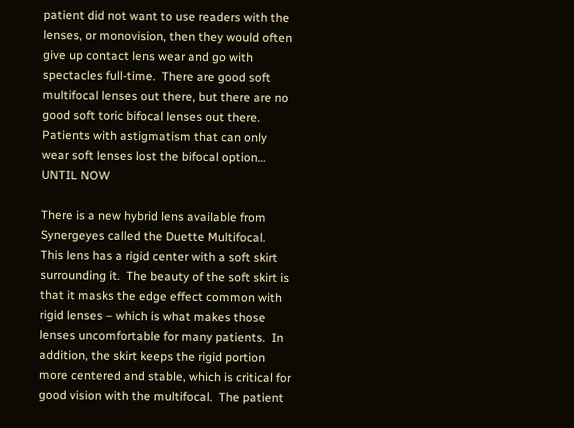patient did not want to use readers with the lenses, or monovision, then they would often give up contact lens wear and go with spectacles full-time.  There are good soft multifocal lenses out there, but there are no good soft toric bifocal lenses out there.  Patients with astigmatism that can only wear soft lenses lost the bifocal option… UNTIL NOW

There is a new hybrid lens available from Synergeyes called the Duette Multifocal.  This lens has a rigid center with a soft skirt surrounding it.  The beauty of the soft skirt is that it masks the edge effect common with rigid lenses – which is what makes those lenses uncomfortable for many patients.  In addition, the skirt keeps the rigid portion more centered and stable, which is critical for good vision with the multifocal.  The patient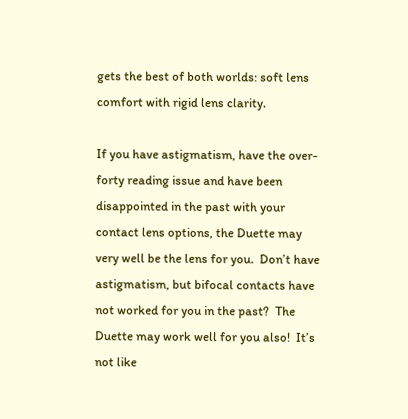gets the best of both worlds: soft lens comfort with rigid lens clarity.

If you have astigmatism, have the over-forty reading issue and have been disappointed in the past with your contact lens options, the Duette may very well be the lens for you.  Don’t have astigmatism, but bifocal contacts have not worked for you in the past?  The Duette may work well for you also!  It’s not like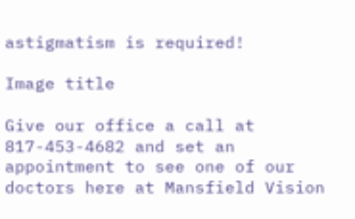astigmatism is required!

Image title

Give our office a call at 817-453-4682 and set an appointment to see one of our doctors here at Mansfield Vision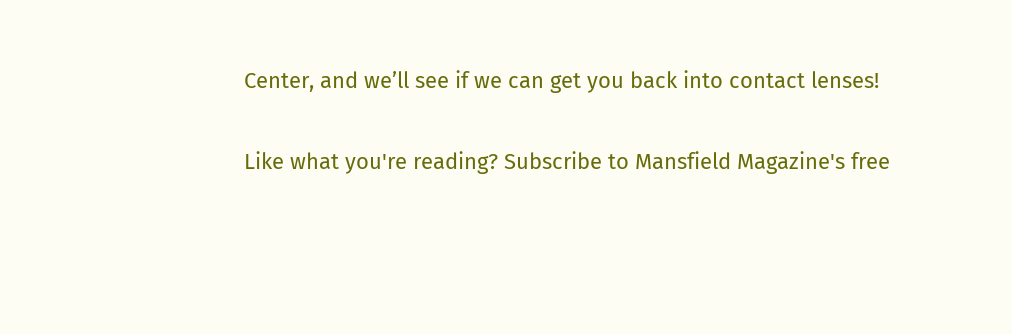Center, and we’ll see if we can get you back into contact lenses!

Like what you're reading? Subscribe to Mansfield Magazine's free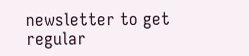newsletter to get regular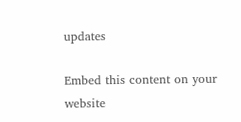updates

Embed this content on your website